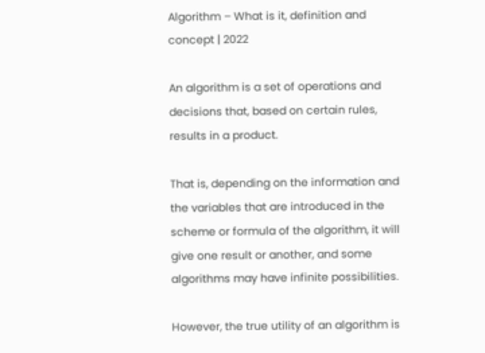Algorithm – What is it, definition and concept | 2022

An algorithm is a set of operations and decisions that, based on certain rules, results in a product.

That is, depending on the information and the variables that are introduced in the scheme or formula of the algorithm, it will give one result or another, and some algorithms may have infinite possibilities.

However, the true utility of an algorithm is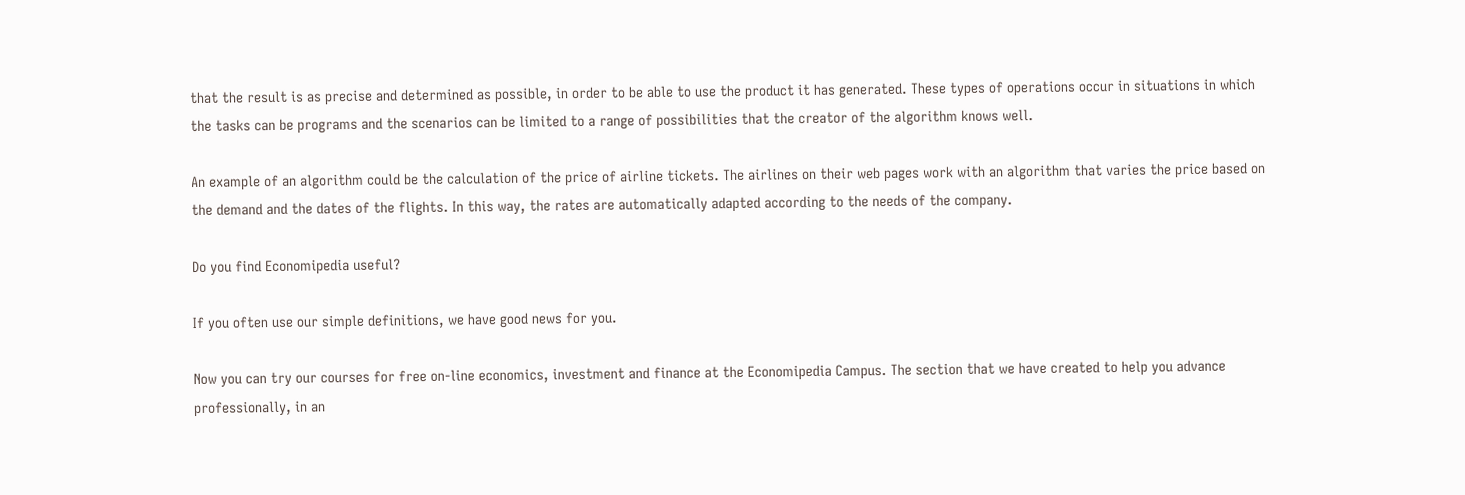that the result is as precise and determined as possible, in order to be able to use the product it has generated. These types of operations occur in situations in which the tasks can be programs and the scenarios can be limited to a range of possibilities that the creator of the algorithm knows well.

An example of an algorithm could be the calculation of the price of airline tickets. The airlines on their web pages work with an algorithm that varies the price based on the demand and the dates of the flights. In this way, the rates are automatically adapted according to the needs of the company.

Do you find Economipedia useful?

If you often use our simple definitions, we have good news for you.

Now you can try our courses for free on-line economics, investment and finance at the Economipedia Campus. The section that we have created to help you advance professionally, in an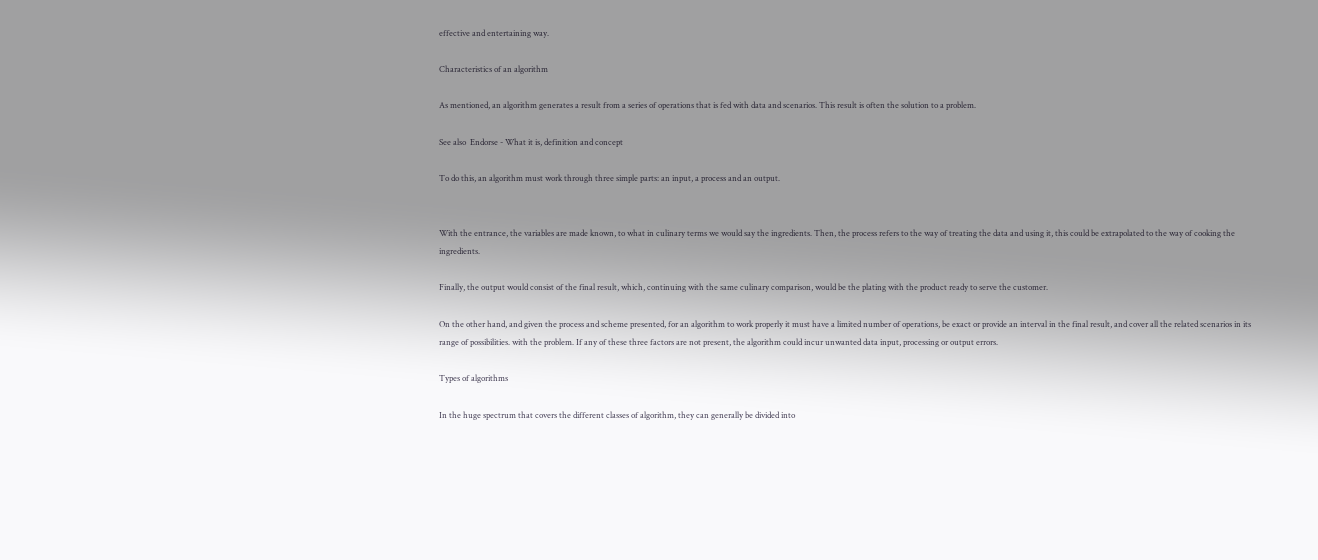effective and entertaining way.

Characteristics of an algorithm

As mentioned, an algorithm generates a result from a series of operations that is fed with data and scenarios. This result is often the solution to a problem.

See also  Endorse - What it is, definition and concept

To do this, an algorithm must work through three simple parts: an input, a process and an output.


With the entrance, the variables are made known, to what in culinary terms we would say the ingredients. Then, the process refers to the way of treating the data and using it, this could be extrapolated to the way of cooking the ingredients.

Finally, the output would consist of the final result, which, continuing with the same culinary comparison, would be the plating with the product ready to serve the customer.

On the other hand, and given the process and scheme presented, for an algorithm to work properly it must have a limited number of operations, be exact or provide an interval in the final result, and cover all the related scenarios in its range of possibilities. with the problem. If any of these three factors are not present, the algorithm could incur unwanted data input, processing or output errors.

Types of algorithms

In the huge spectrum that covers the different classes of algorithm, they can generally be divided into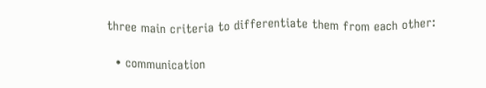three main criteria to differentiate them from each other:

  • communication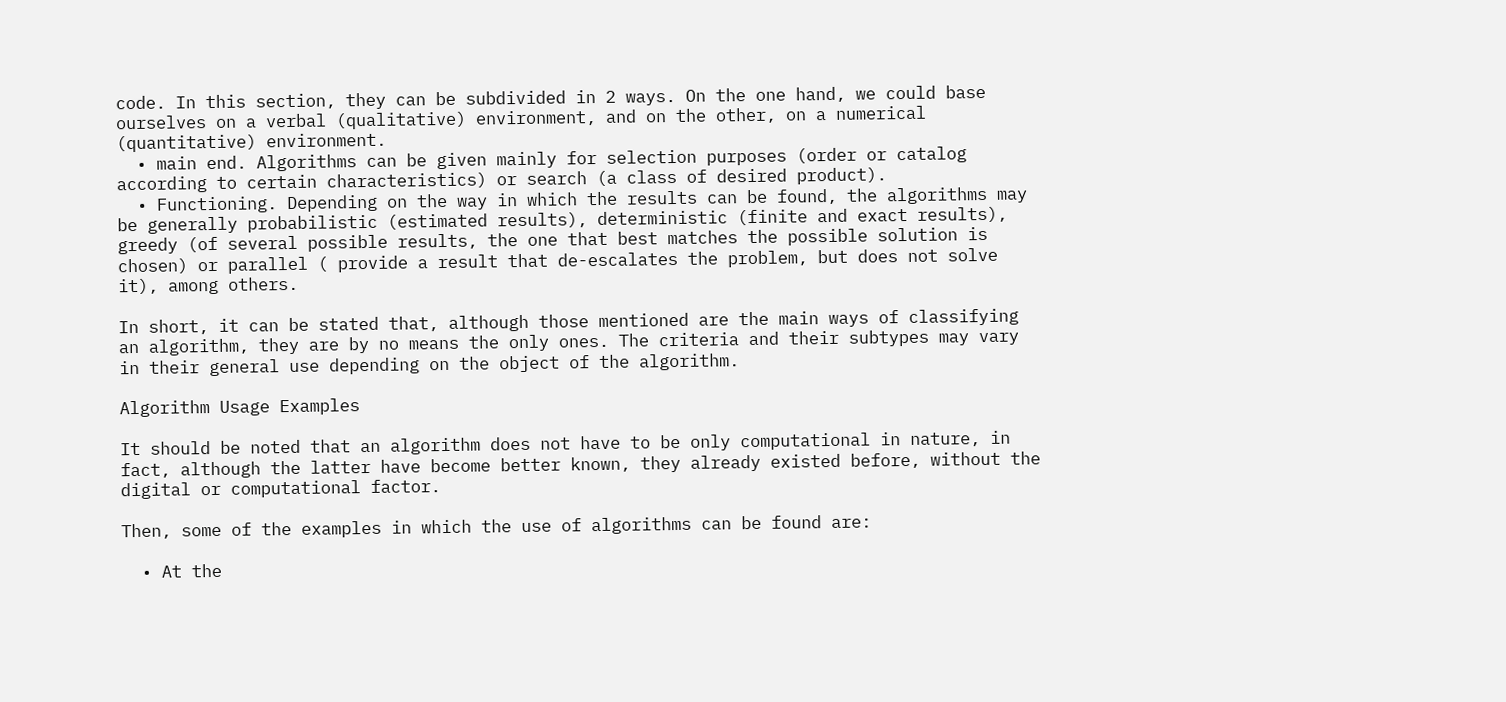code. In this section, they can be subdivided in 2 ways. On the one hand, we could base ourselves on a verbal (qualitative) environment, and on the other, on a numerical (quantitative) environment.
  • main end. Algorithms can be given mainly for selection purposes (order or catalog according to certain characteristics) or search (a class of desired product).
  • Functioning. Depending on the way in which the results can be found, the algorithms may be generally probabilistic (estimated results), deterministic (finite and exact results), greedy (of several possible results, the one that best matches the possible solution is chosen) or parallel ( provide a result that de-escalates the problem, but does not solve it), among others.

In short, it can be stated that, although those mentioned are the main ways of classifying an algorithm, they are by no means the only ones. The criteria and their subtypes may vary in their general use depending on the object of the algorithm.

Algorithm Usage Examples

It should be noted that an algorithm does not have to be only computational in nature, in fact, although the latter have become better known, they already existed before, without the digital or computational factor.

Then, some of the examples in which the use of algorithms can be found are:

  • At the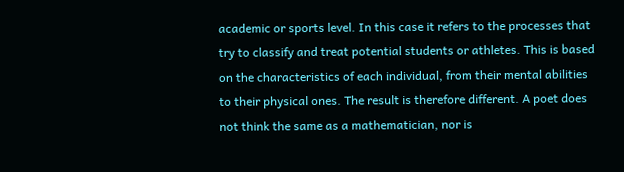academic or sports level. In this case it refers to the processes that try to classify and treat potential students or athletes. This is based on the characteristics of each individual, from their mental abilities to their physical ones. The result is therefore different. A poet does not think the same as a mathematician, nor is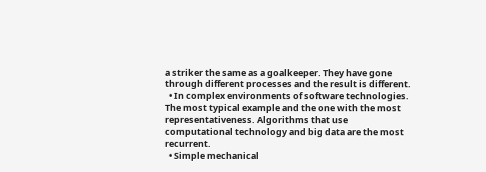a striker the same as a goalkeeper. They have gone through different processes and the result is different.
  • In complex environments of software technologies. The most typical example and the one with the most representativeness. Algorithms that use computational technology and big data are the most recurrent.
  • Simple mechanical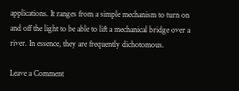applications. It ranges from a simple mechanism to turn on and off the light to be able to lift a mechanical bridge over a river. In essence, they are frequently dichotomous.

Leave a Comment